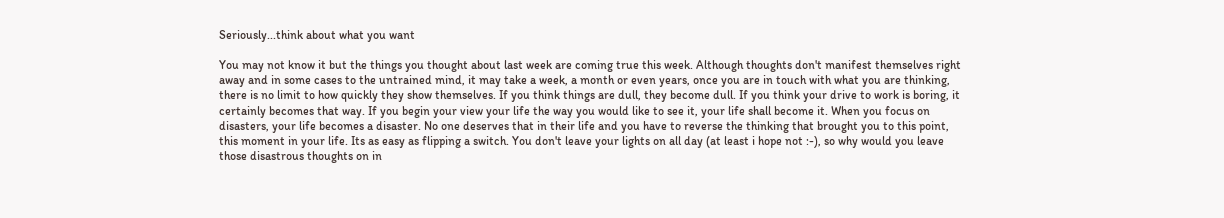Seriously...think about what you want

You may not know it but the things you thought about last week are coming true this week. Although thoughts don't manifest themselves right away and in some cases to the untrained mind, it may take a week, a month or even years, once you are in touch with what you are thinking, there is no limit to how quickly they show themselves. If you think things are dull, they become dull. If you think your drive to work is boring, it certainly becomes that way. If you begin your view your life the way you would like to see it, your life shall become it. When you focus on disasters, your life becomes a disaster. No one deserves that in their life and you have to reverse the thinking that brought you to this point, this moment in your life. Its as easy as flipping a switch. You don't leave your lights on all day (at least i hope not :-), so why would you leave those disastrous thoughts on in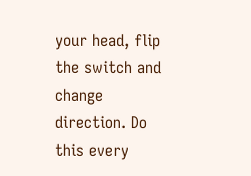your head, flip the switch and change direction. Do this every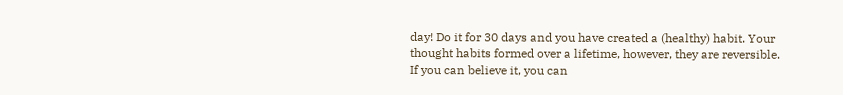day! Do it for 30 days and you have created a (healthy) habit. Your thought habits formed over a lifetime, however, they are reversible.
If you can believe it, you can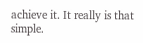achieve it. It really is that simple.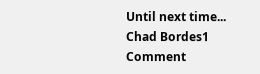Until next time...
Chad Bordes1 Comment